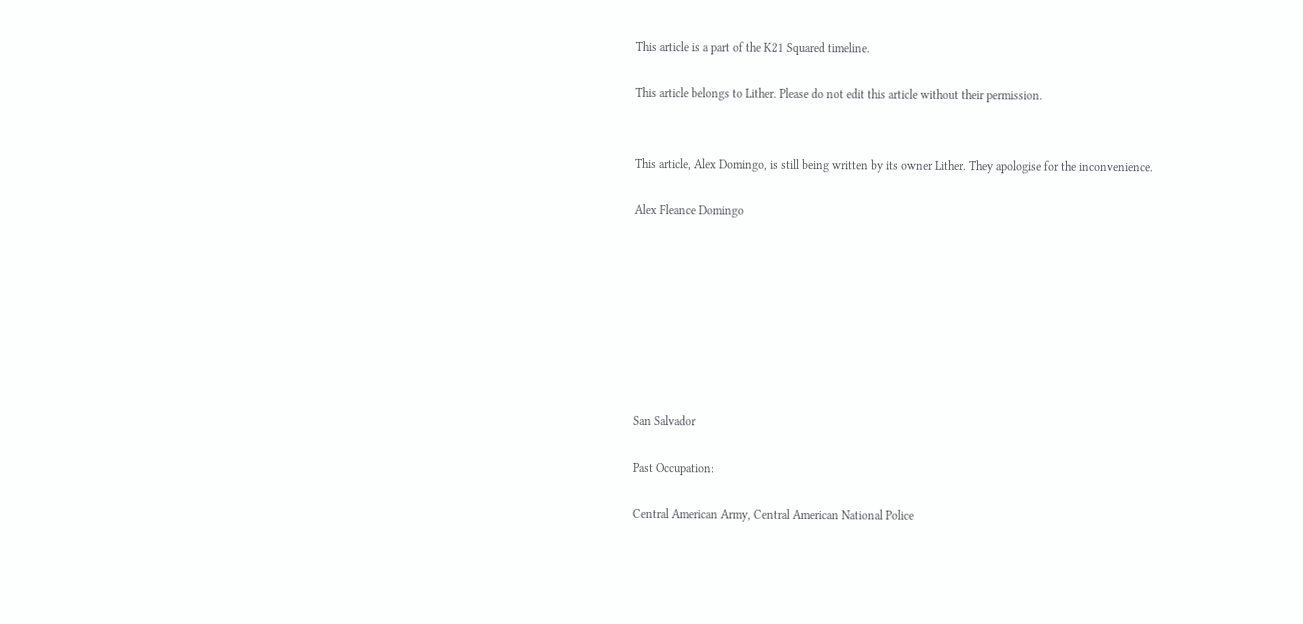This article is a part of the K21 Squared timeline.

This article belongs to Lither. Please do not edit this article without their permission.


This article, Alex Domingo, is still being written by its owner Lither. They apologise for the inconvenience.

Alex Fleance Domingo








San Salvador

Past Occupation:

Central American Army, Central American National Police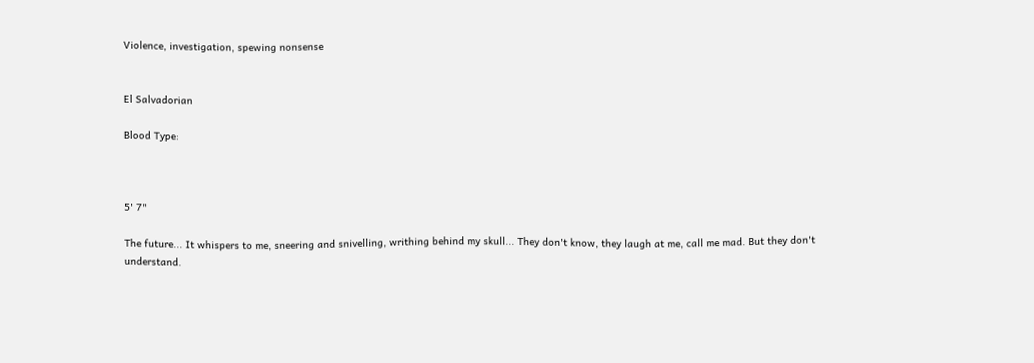Violence, investigation, spewing nonsense


El Salvadorian

Blood Type:



5' 7"

The future... It whispers to me, sneering and snivelling, writhing behind my skull... They don't know, they laugh at me, call me mad. But they don't understand.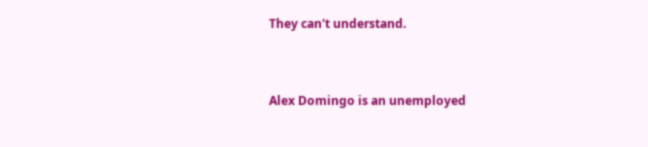They can't understand.


Alex Domingo is an unemployed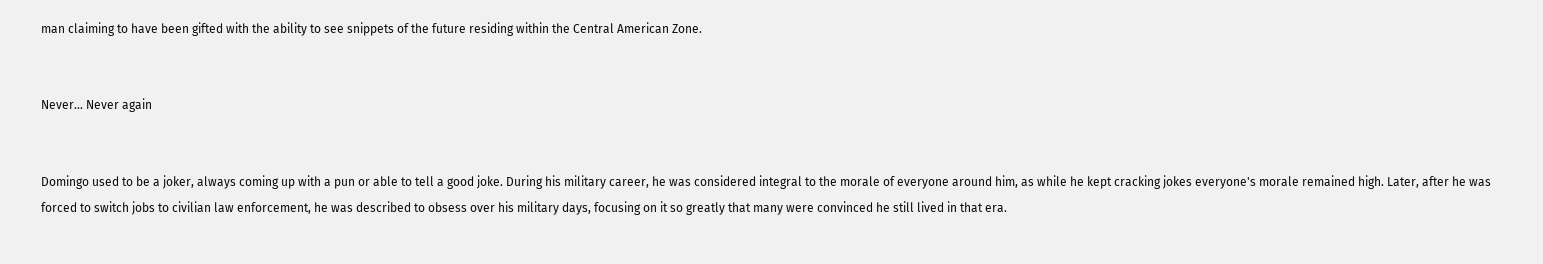man claiming to have been gifted with the ability to see snippets of the future residing within the Central American Zone.


Never... Never again


Domingo used to be a joker, always coming up with a pun or able to tell a good joke. During his military career, he was considered integral to the morale of everyone around him, as while he kept cracking jokes everyone's morale remained high. Later, after he was forced to switch jobs to civilian law enforcement, he was described to obsess over his military days, focusing on it so greatly that many were convinced he still lived in that era.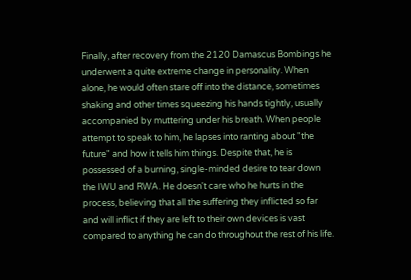Finally, after recovery from the 2120 Damascus Bombings he underwent a quite extreme change in personality. When alone, he would often stare off into the distance, sometimes shaking and other times squeezing his hands tightly, usually accompanied by muttering under his breath. When people attempt to speak to him, he lapses into ranting about "the future" and how it tells him things. Despite that, he is possessed of a burning, single-minded desire to tear down the IWU and RWA. He doesn't care who he hurts in the process, believing that all the suffering they inflicted so far and will inflict if they are left to their own devices is vast compared to anything he can do throughout the rest of his life.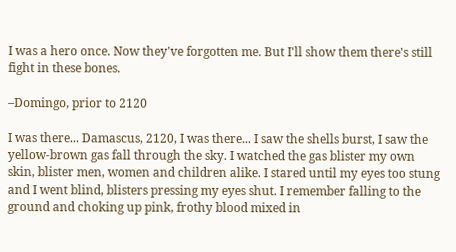I was a hero once. Now they've forgotten me. But I'll show them there's still fight in these bones.

–Domingo, prior to 2120

I was there... Damascus, 2120, I was there... I saw the shells burst, I saw the yellow-brown gas fall through the sky. I watched the gas blister my own skin, blister men, women and children alike. I stared until my eyes too stung and I went blind, blisters pressing my eyes shut. I remember falling to the ground and choking up pink, frothy blood mixed in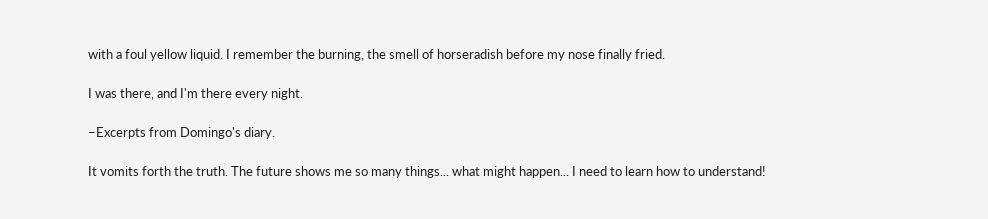with a foul yellow liquid. I remember the burning, the smell of horseradish before my nose finally fried.

I was there, and I'm there every night.

–Excerpts from Domingo's diary.

It vomits forth the truth. The future shows me so many things... what might happen... I need to learn how to understand!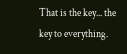That is the key... the key to everything.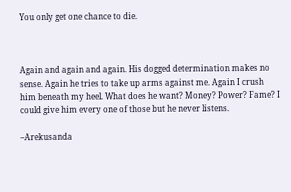You only get one chance to die.



Again and again and again. His dogged determination makes no sense. Again he tries to take up arms against me. Again I crush him beneath my heel. What does he want? Money? Power? Fame? I could give him every one of those but he never listens.

–Arekusanda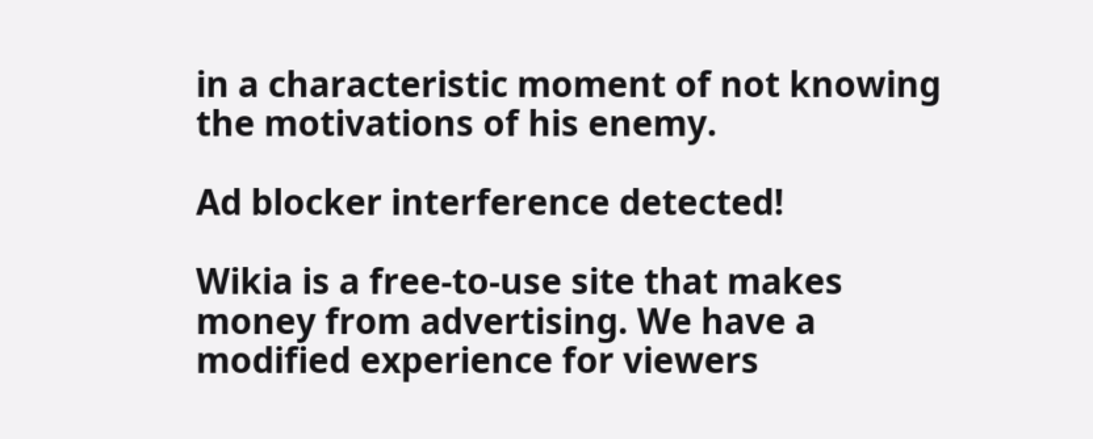in a characteristic moment of not knowing the motivations of his enemy.

Ad blocker interference detected!

Wikia is a free-to-use site that makes money from advertising. We have a modified experience for viewers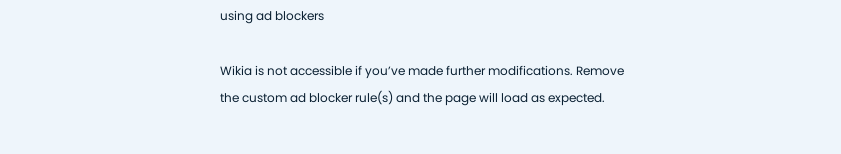using ad blockers

Wikia is not accessible if you’ve made further modifications. Remove the custom ad blocker rule(s) and the page will load as expected.